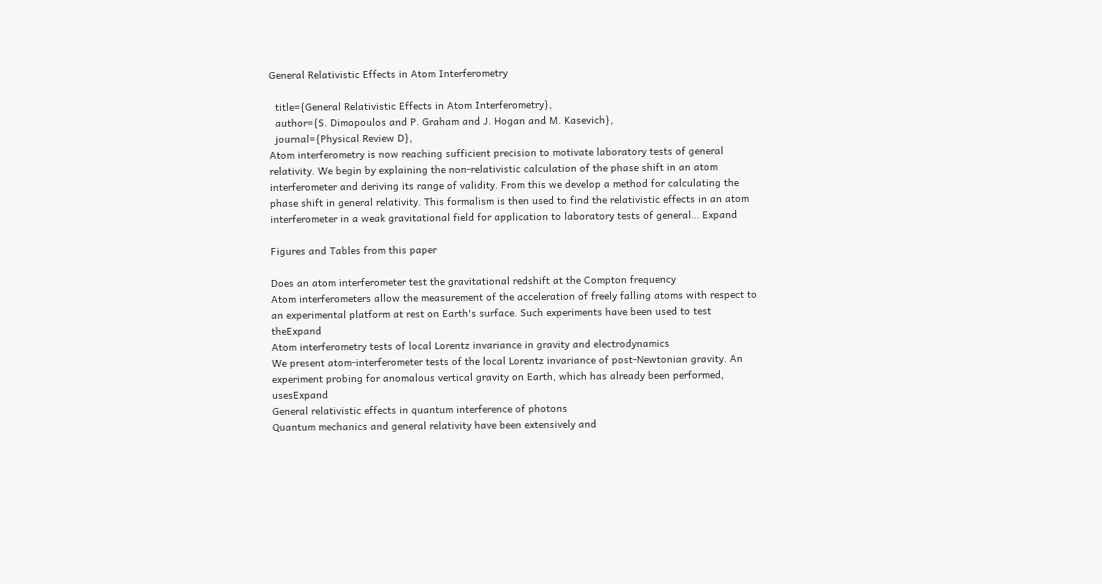General Relativistic Effects in Atom Interferometry

  title={General Relativistic Effects in Atom Interferometry},
  author={S. Dimopoulos and P. Graham and J. Hogan and M. Kasevich},
  journal={Physical Review D},
Atom interferometry is now reaching sufficient precision to motivate laboratory tests of general relativity. We begin by explaining the non-relativistic calculation of the phase shift in an atom interferometer and deriving its range of validity. From this we develop a method for calculating the phase shift in general relativity. This formalism is then used to find the relativistic effects in an atom interferometer in a weak gravitational field for application to laboratory tests of general… Expand

Figures and Tables from this paper

Does an atom interferometer test the gravitational redshift at the Compton frequency
Atom interferometers allow the measurement of the acceleration of freely falling atoms with respect to an experimental platform at rest on Earth's surface. Such experiments have been used to test theExpand
Atom interferometry tests of local Lorentz invariance in gravity and electrodynamics
We present atom-interferometer tests of the local Lorentz invariance of post-Newtonian gravity. An experiment probing for anomalous vertical gravity on Earth, which has already been performed, usesExpand
General relativistic effects in quantum interference of photons
Quantum mechanics and general relativity have been extensively and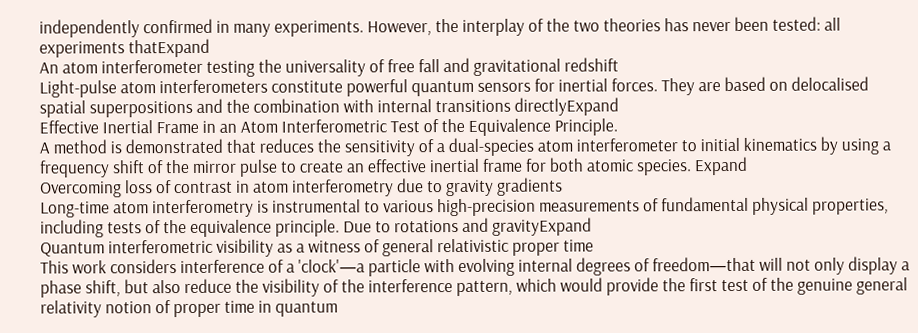independently confirmed in many experiments. However, the interplay of the two theories has never been tested: all experiments thatExpand
An atom interferometer testing the universality of free fall and gravitational redshift
Light-pulse atom interferometers constitute powerful quantum sensors for inertial forces. They are based on delocalised spatial superpositions and the combination with internal transitions directlyExpand
Effective Inertial Frame in an Atom Interferometric Test of the Equivalence Principle.
A method is demonstrated that reduces the sensitivity of a dual-species atom interferometer to initial kinematics by using a frequency shift of the mirror pulse to create an effective inertial frame for both atomic species. Expand
Overcoming loss of contrast in atom interferometry due to gravity gradients
Long-time atom interferometry is instrumental to various high-precision measurements of fundamental physical properties, including tests of the equivalence principle. Due to rotations and gravityExpand
Quantum interferometric visibility as a witness of general relativistic proper time
This work considers interference of a 'clock'—a particle with evolving internal degrees of freedom—that will not only display a phase shift, but also reduce the visibility of the interference pattern, which would provide the first test of the genuine general relativity notion of proper time in quantum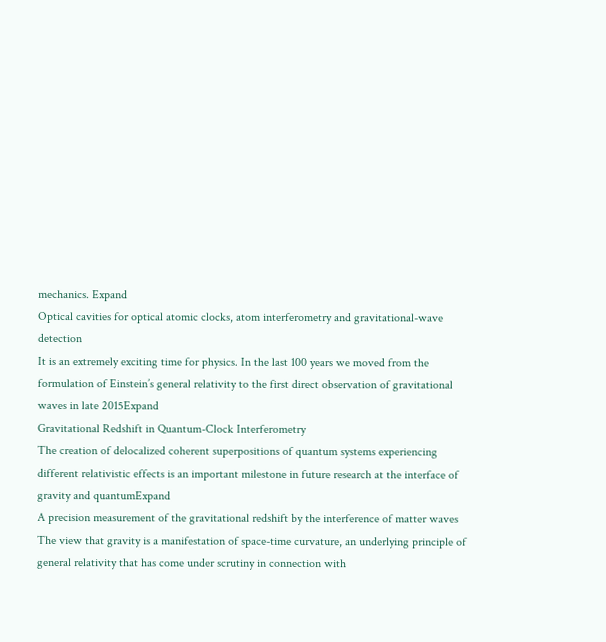mechanics. Expand
Optical cavities for optical atomic clocks, atom interferometry and gravitational-wave detection
It is an extremely exciting time for physics. In the last 100 years we moved from the formulation of Einstein’s general relativity to the first direct observation of gravitational waves in late 2015Expand
Gravitational Redshift in Quantum-Clock Interferometry
The creation of delocalized coherent superpositions of quantum systems experiencing different relativistic effects is an important milestone in future research at the interface of gravity and quantumExpand
A precision measurement of the gravitational redshift by the interference of matter waves
The view that gravity is a manifestation of space-time curvature, an underlying principle of general relativity that has come under scrutiny in connection with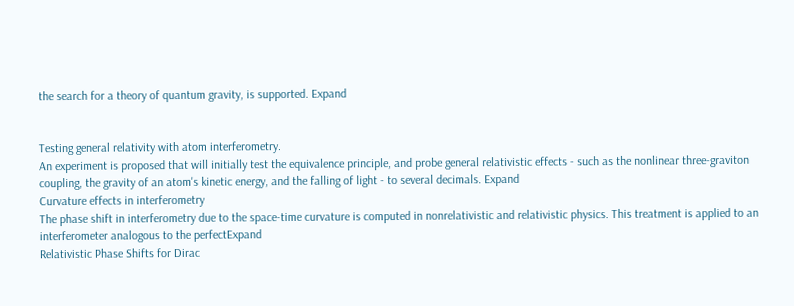the search for a theory of quantum gravity, is supported. Expand


Testing general relativity with atom interferometry.
An experiment is proposed that will initially test the equivalence principle, and probe general relativistic effects - such as the nonlinear three-graviton coupling, the gravity of an atom's kinetic energy, and the falling of light - to several decimals. Expand
Curvature effects in interferometry
The phase shift in interferometry due to the space-time curvature is computed in nonrelativistic and relativistic physics. This treatment is applied to an interferometer analogous to the perfectExpand
Relativistic Phase Shifts for Dirac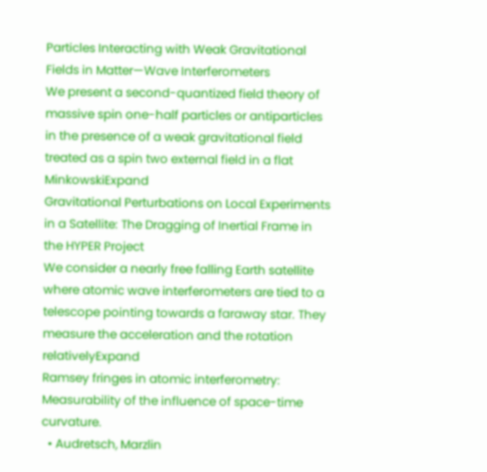Particles Interacting with Weak Gravitational Fields in Matter—Wave Interferometers
We present a second-quantized field theory of massive spin one-half particles or antiparticles in the presence of a weak gravitational field treated as a spin two external field in a flat MinkowskiExpand
Gravitational Perturbations on Local Experiments in a Satellite: The Dragging of Inertial Frame in the HYPER Project
We consider a nearly free falling Earth satellite where atomic wave interferometers are tied to a telescope pointing towards a faraway star. They measure the acceleration and the rotation relativelyExpand
Ramsey fringes in atomic interferometry: Measurability of the influence of space-time curvature.
  • Audretsch, Marzlin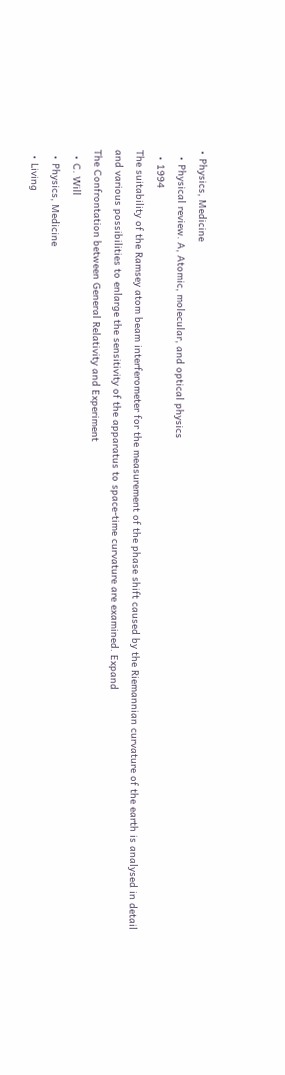• Physics, Medicine
  • Physical review. A, Atomic, molecular, and optical physics
  • 1994
The suitability of the Ramsey atom beam interferometer for the measurement of the phase shift caused by the Riemannian curvature of the earth is analysed in detail and various possibilities to enlarge the sensitivity of the apparatus to space-time curvature are examined. Expand
The Confrontation between General Relativity and Experiment
  • C. Will
  • Physics, Medicine
  • Living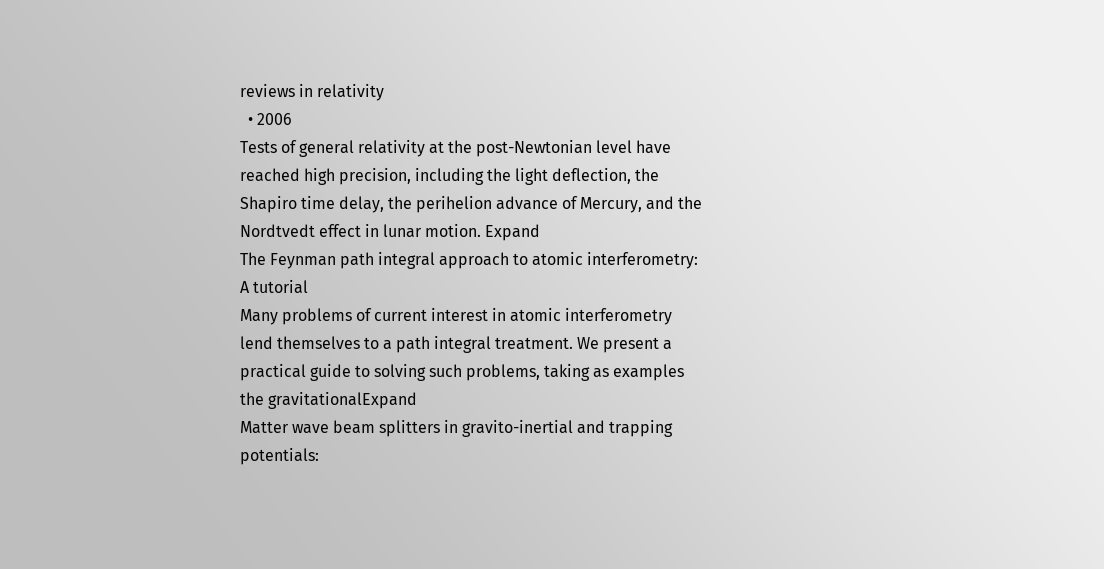reviews in relativity
  • 2006
Tests of general relativity at the post-Newtonian level have reached high precision, including the light deflection, the Shapiro time delay, the perihelion advance of Mercury, and the Nordtvedt effect in lunar motion. Expand
The Feynman path integral approach to atomic interferometry: A tutorial
Many problems of current interest in atomic interferometry lend themselves to a path integral treatment. We present a practical guide to solving such problems, taking as examples the gravitationalExpand
Matter wave beam splitters in gravito-inertial and trapping potentials: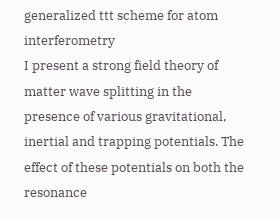generalized ttt scheme for atom interferometry
I present a strong field theory of matter wave splitting in the presence of various gravitational, inertial and trapping potentials. The effect of these potentials on both the resonance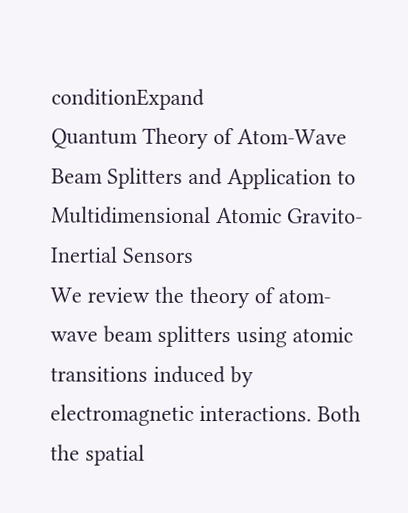conditionExpand
Quantum Theory of Atom-Wave Beam Splitters and Application to Multidimensional Atomic Gravito-Inertial Sensors
We review the theory of atom-wave beam splitters using atomic transitions induced by electromagnetic interactions. Both the spatial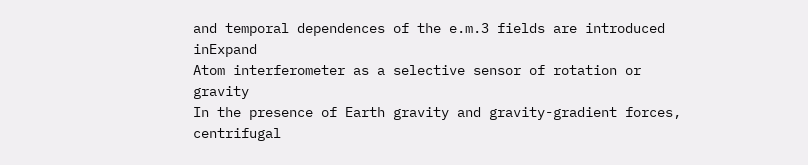and temporal dependences of the e.m.3 fields are introduced inExpand
Atom interferometer as a selective sensor of rotation or gravity
In the presence of Earth gravity and gravity-gradient forces, centrifugal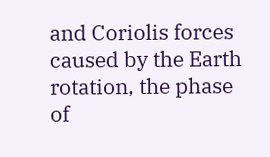and Coriolis forces caused by the Earth rotation, the phase of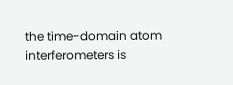the time-domain atom interferometers is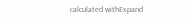calculated withExpand